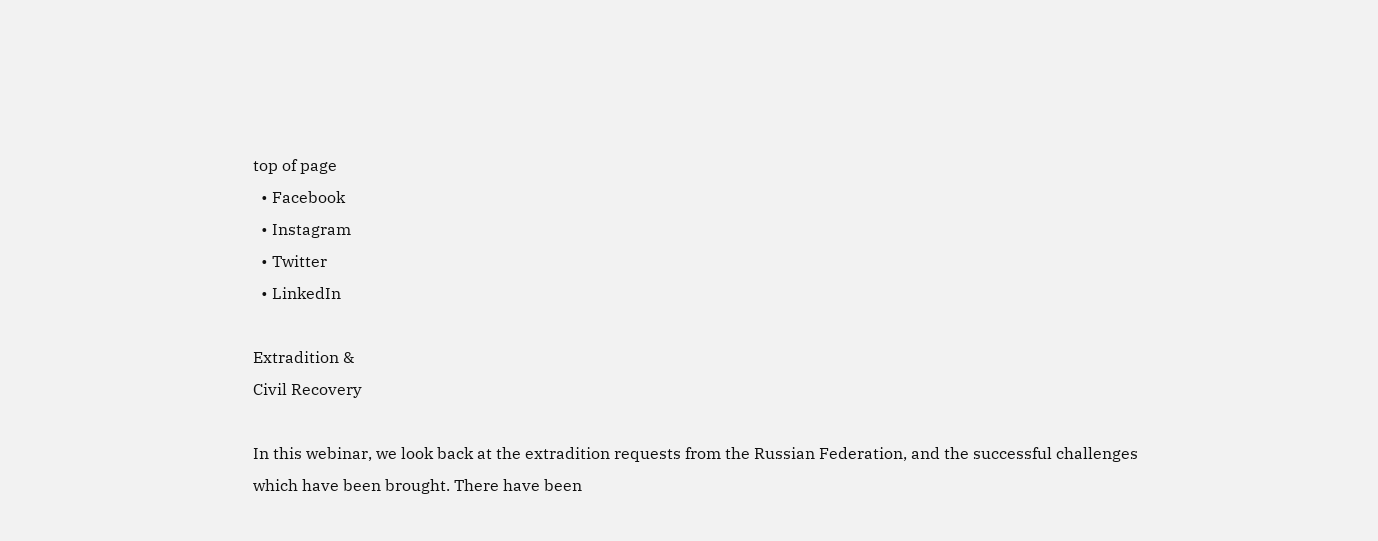top of page
  • Facebook
  • Instagram
  • Twitter
  • LinkedIn

Extradition &
Civil Recovery

In this webinar, we look back at the extradition requests from the Russian Federation, and the successful challenges which have been brought. There have been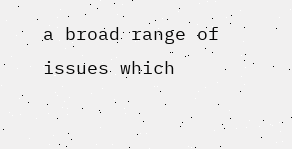a broad range of issues which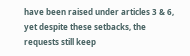have been raised under articles 3 & 6, yet despite these setbacks, the requests still keep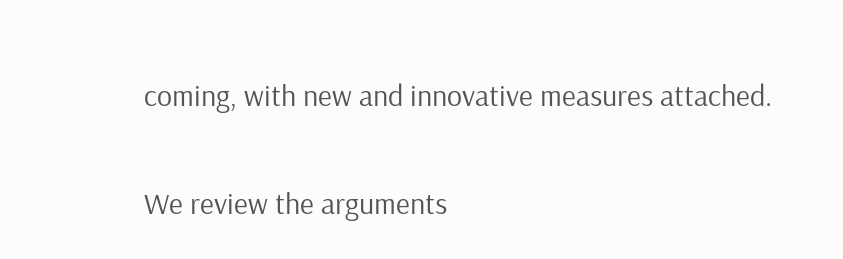coming, with new and innovative measures attached.


We review the arguments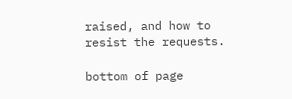raised, and how to resist the requests.

bottom of page